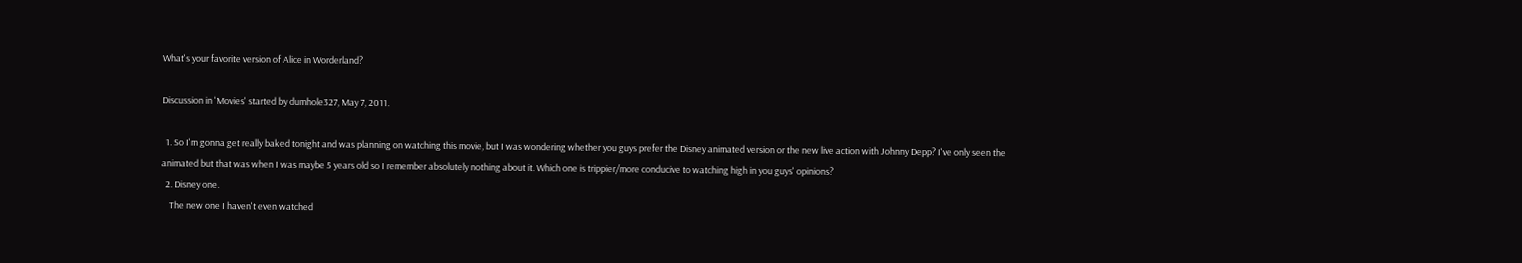What's your favorite version of Alice in Worderland?

Discussion in 'Movies' started by dumhole327, May 7, 2011.

  1. So I'm gonna get really baked tonight and was planning on watching this movie, but I was wondering whether you guys prefer the Disney animated version or the new live action with Johnny Depp? I've only seen the animated but that was when I was maybe 5 years old so I remember absolutely nothing about it. Which one is trippier/more conducive to watching high in you guys' opinions?
  2. Disney one.
    The new one I haven't even watched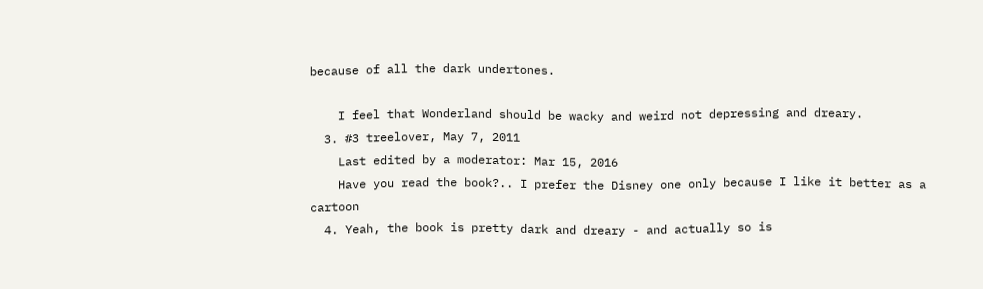because of all the dark undertones.

    I feel that Wonderland should be wacky and weird not depressing and dreary.
  3. #3 treelover, May 7, 2011
    Last edited by a moderator: Mar 15, 2016
    Have you read the book?.. I prefer the Disney one only because I like it better as a cartoon
  4. Yeah, the book is pretty dark and dreary - and actually so is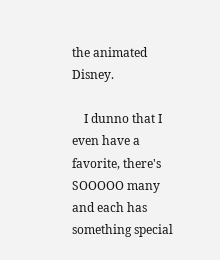the animated Disney.

    I dunno that I even have a favorite, there's SOOOOO many and each has something special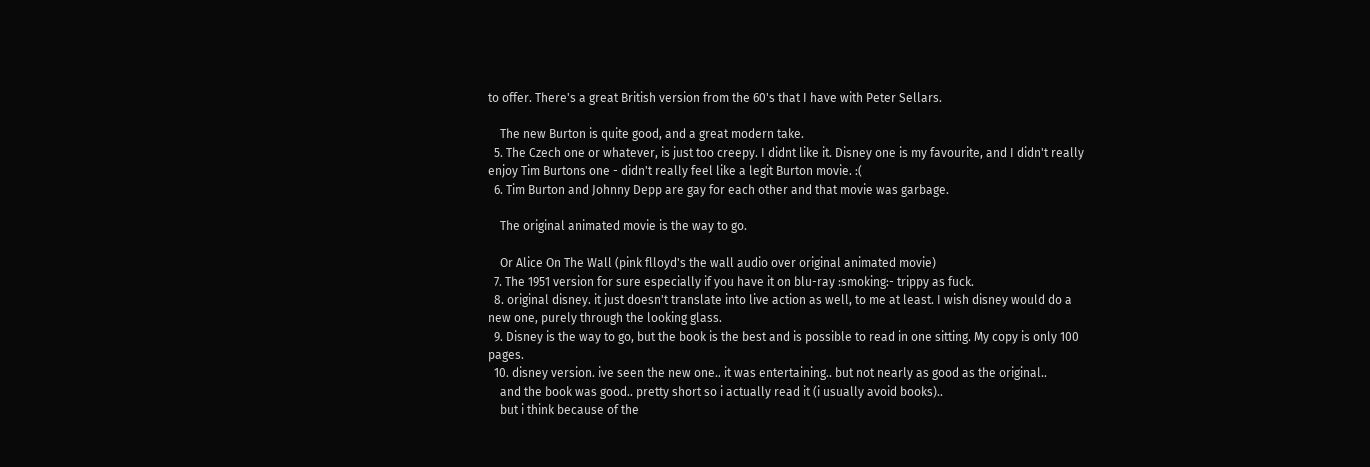to offer. There's a great British version from the 60's that I have with Peter Sellars.

    The new Burton is quite good, and a great modern take.
  5. The Czech one or whatever, is just too creepy. I didnt like it. Disney one is my favourite, and I didn't really enjoy Tim Burtons one - didn't really feel like a legit Burton movie. :(
  6. Tim Burton and Johnny Depp are gay for each other and that movie was garbage.

    The original animated movie is the way to go.

    Or Alice On The Wall (pink flloyd's the wall audio over original animated movie)
  7. The 1951 version for sure especially if you have it on blu-ray :smoking:- trippy as fuck.
  8. original disney. it just doesn't translate into live action as well, to me at least. I wish disney would do a new one, purely through the looking glass.
  9. Disney is the way to go, but the book is the best and is possible to read in one sitting. My copy is only 100 pages.
  10. disney version. ive seen the new one.. it was entertaining.. but not nearly as good as the original..
    and the book was good.. pretty short so i actually read it (i usually avoid books)..
    but i think because of the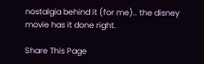nostalgia behind it (for me).. the disney movie has it done right.

Share This Page